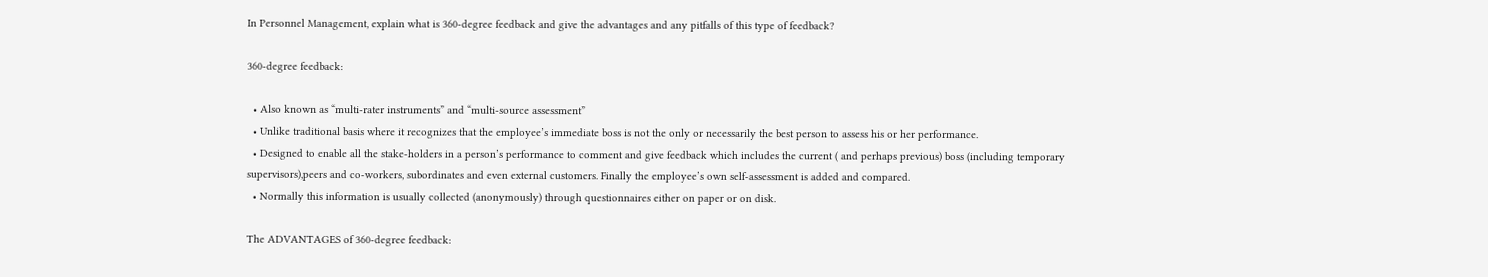In Personnel Management, explain what is 360-degree feedback and give the advantages and any pitfalls of this type of feedback?

360-degree feedback:

  • Also known as “multi-rater instruments” and “multi-source assessment”
  • Unlike traditional basis where it recognizes that the employee’s immediate boss is not the only or necessarily the best person to assess his or her performance.
  • Designed to enable all the stake-holders in a person’s performance to comment and give feedback which includes the current ( and perhaps previous) boss (including temporary supervisors),peers and co-workers, subordinates and even external customers. Finally the employee’s own self-assessment is added and compared.
  • Normally this information is usually collected (anonymously) through questionnaires either on paper or on disk.

The ADVANTAGES of 360-degree feedback: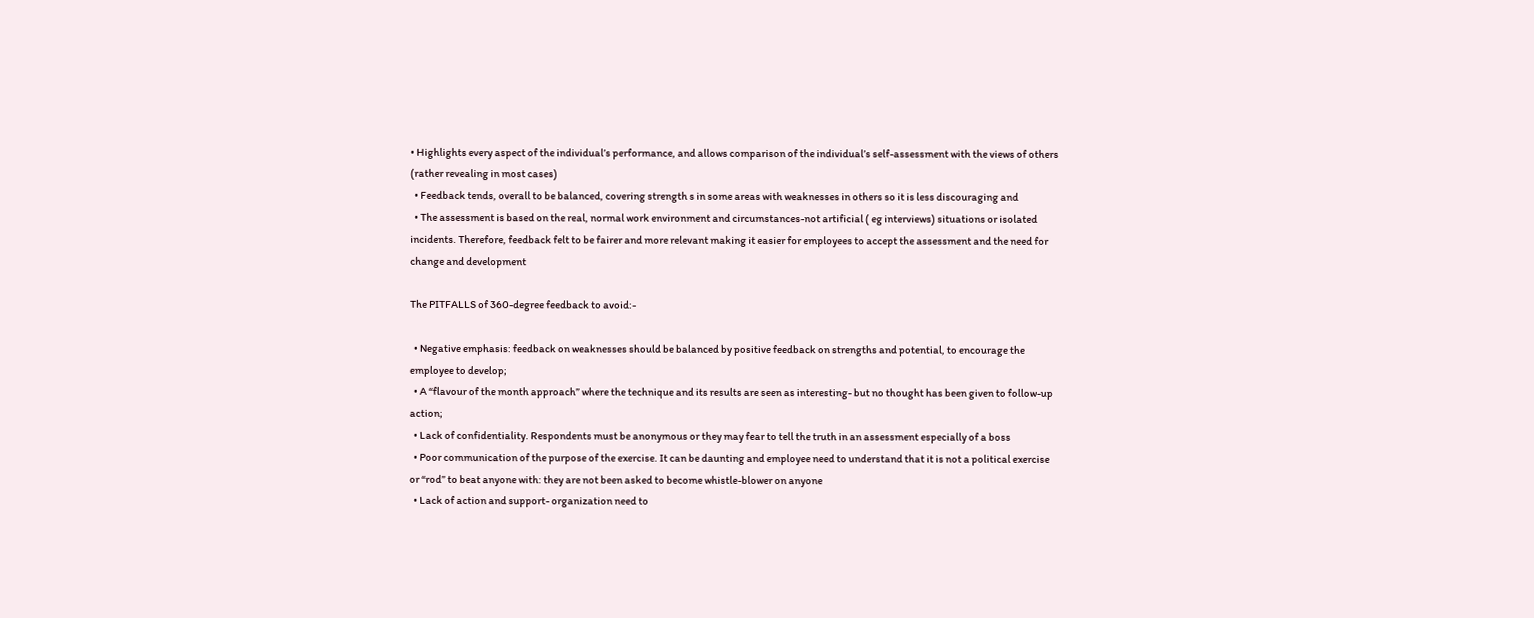• Highlights every aspect of the individual’s performance, and allows comparison of the individual’s self-assessment with the views of others (rather revealing in most cases)
  • Feedback tends, overall to be balanced, covering strength s in some areas with weaknesses in others so it is less discouraging and
  • The assessment is based on the real, normal work environment and circumstances-not artificial ( eg interviews) situations or isolated incidents. Therefore, feedback felt to be fairer and more relevant making it easier for employees to accept the assessment and the need for change and development

The PITFALLS of 360-degree feedback to avoid:-

  • Negative emphasis: feedback on weaknesses should be balanced by positive feedback on strengths and potential, to encourage the employee to develop;
  • A “flavour of the month approach” where the technique and its results are seen as interesting- but no thought has been given to follow-up action;
  • Lack of confidentiality. Respondents must be anonymous or they may fear to tell the truth in an assessment especially of a boss
  • Poor communication of the purpose of the exercise. It can be daunting and employee need to understand that it is not a political exercise or “rod” to beat anyone with: they are not been asked to become whistle-blower on anyone
  • Lack of action and support- organization need to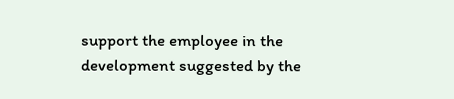support the employee in the development suggested by the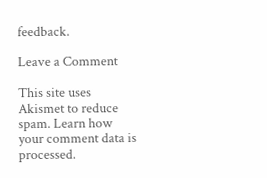feedback.

Leave a Comment

This site uses Akismet to reduce spam. Learn how your comment data is processed.